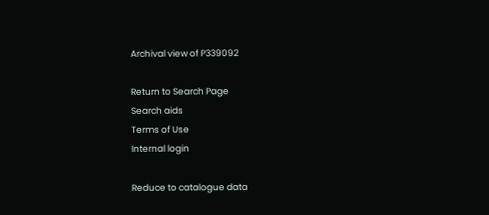Archival view of P339092

Return to Search Page
Search aids
Terms of Use
Internal login

Reduce to catalogue data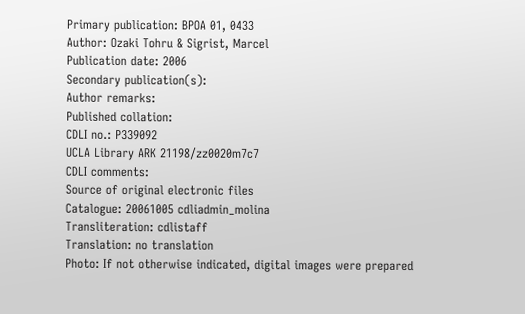Primary publication: BPOA 01, 0433
Author: Ozaki Tohru & Sigrist, Marcel
Publication date: 2006
Secondary publication(s):
Author remarks:
Published collation:
CDLI no.: P339092
UCLA Library ARK 21198/zz0020m7c7
CDLI comments:
Source of original electronic files
Catalogue: 20061005 cdliadmin_molina
Transliteration: cdlistaff
Translation: no translation
Photo: If not otherwise indicated, digital images were prepared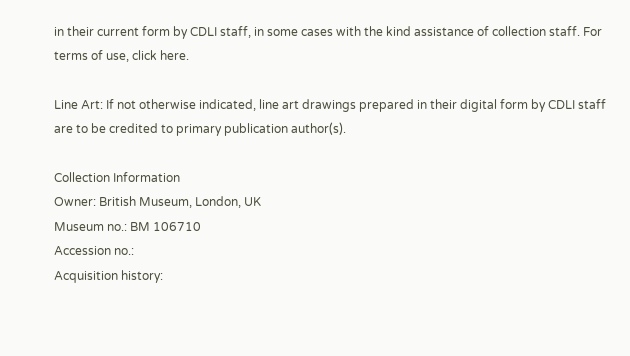in their current form by CDLI staff, in some cases with the kind assistance of collection staff. For terms of use, click here.

Line Art: If not otherwise indicated, line art drawings prepared in their digital form by CDLI staff are to be credited to primary publication author(s).

Collection Information
Owner: British Museum, London, UK
Museum no.: BM 106710
Accession no.:
Acquisition history: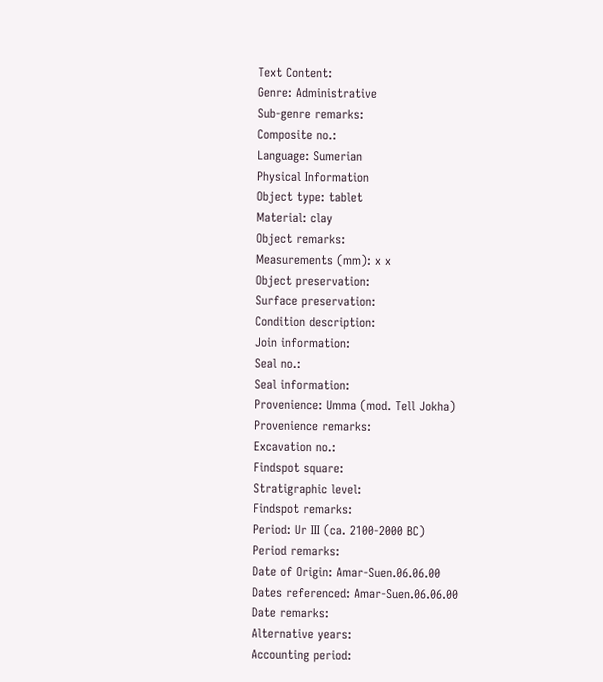Text Content:
Genre: Administrative
Sub-genre remarks:
Composite no.:
Language: Sumerian
Physical Information
Object type: tablet
Material: clay
Object remarks:
Measurements (mm): x x
Object preservation:
Surface preservation:
Condition description:
Join information:
Seal no.:
Seal information:
Provenience: Umma (mod. Tell Jokha)
Provenience remarks:
Excavation no.:
Findspot square:
Stratigraphic level:
Findspot remarks:
Period: Ur III (ca. 2100-2000 BC)
Period remarks:
Date of Origin: Amar-Suen.06.06.00
Dates referenced: Amar-Suen.06.06.00
Date remarks:
Alternative years:
Accounting period: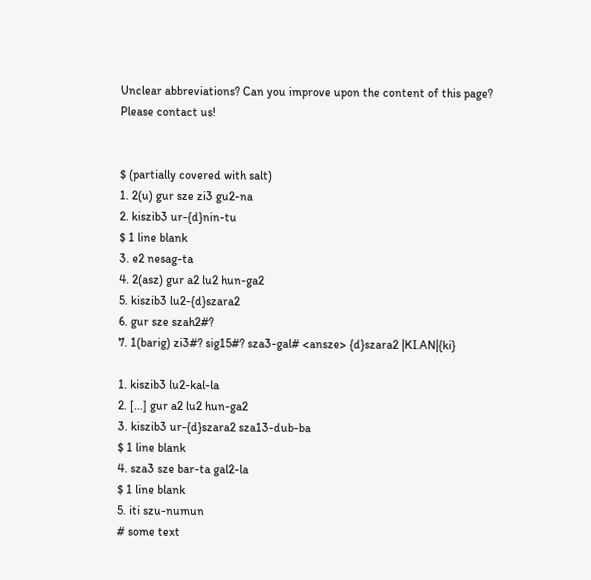Unclear abbreviations? Can you improve upon the content of this page? Please contact us!


$ (partially covered with salt)
1. 2(u) gur sze zi3 gu2-na
2. kiszib3 ur-{d}nin-tu
$ 1 line blank
3. e2 nesag-ta
4. 2(asz) gur a2 lu2 hun-ga2
5. kiszib3 lu2-{d}szara2
6. gur sze szah2#?
7. 1(barig) zi3#? sig15#? sza3-gal# <ansze> {d}szara2 |KI.AN|{ki}

1. kiszib3 lu2-kal-la
2. [...] gur a2 lu2 hun-ga2
3. kiszib3 ur-{d}szara2 sza13-dub-ba
$ 1 line blank
4. sza3 sze bar-ta gal2-la
$ 1 line blank
5. iti szu-numun
# some text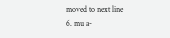moved to next line
6. mu a-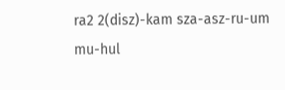ra2 2(disz)-kam sza-asz-ru-um mu-hul